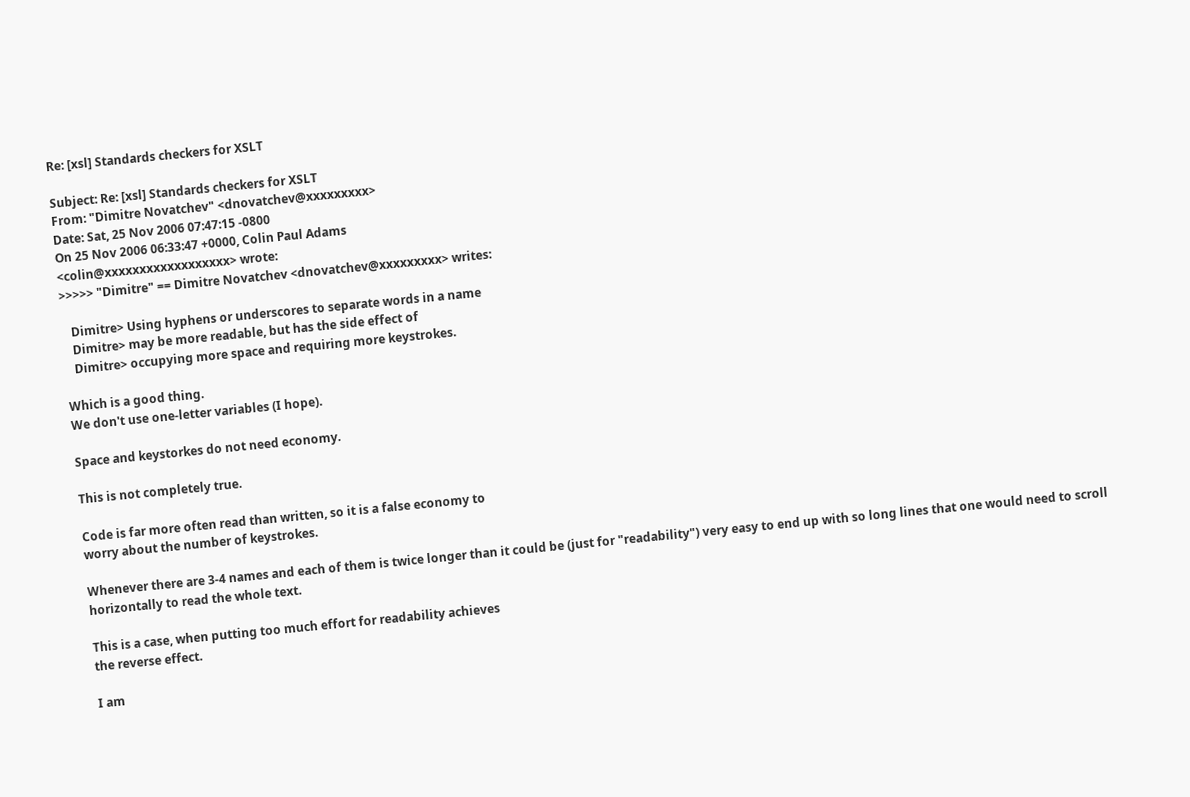Re: [xsl] Standards checkers for XSLT

Subject: Re: [xsl] Standards checkers for XSLT
From: "Dimitre Novatchev" <dnovatchev@xxxxxxxxx>
Date: Sat, 25 Nov 2006 07:47:15 -0800
On 25 Nov 2006 06:33:47 +0000, Colin Paul Adams
<colin@xxxxxxxxxxxxxxxxxx> wrote:
>>>>> "Dimitre" == Dimitre Novatchev <dnovatchev@xxxxxxxxx> writes:

   Dimitre> Using hyphens or underscores to separate words in a name
   Dimitre> may be more readable, but has the side effect of
   Dimitre> occupying more space and requiring more keystrokes.

Which is a good thing.
We don't use one-letter variables (I hope).

Space and keystorkes do not need economy.

This is not completely true.

Code is far more often read than written, so it is a false economy to
worry about the number of keystrokes.

Whenever there are 3-4 names and each of them is twice longer than it could be (just for "readability") very easy to end up with so long lines that one would need to scroll horizontally to read the whole text.

This is a case, when putting too much effort for readability achieves
the reverse effect.

I am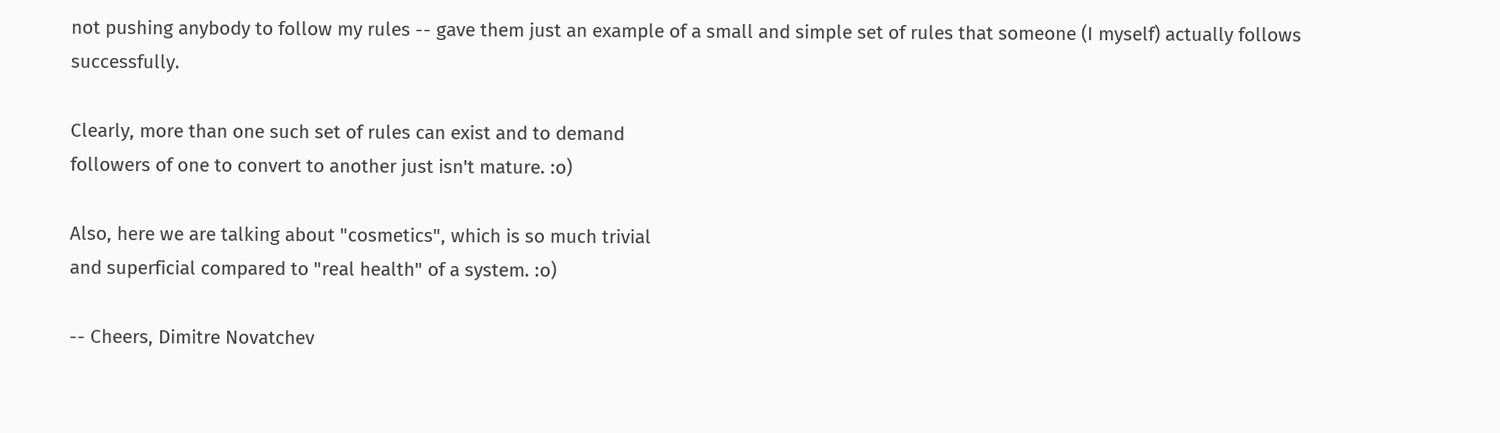not pushing anybody to follow my rules -- gave them just an example of a small and simple set of rules that someone (I myself) actually follows successfully.

Clearly, more than one such set of rules can exist and to demand
followers of one to convert to another just isn't mature. :o)

Also, here we are talking about "cosmetics", which is so much trivial
and superficial compared to "real health" of a system. :o)

-- Cheers, Dimitre Novatchev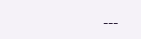---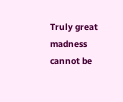Truly great madness cannot be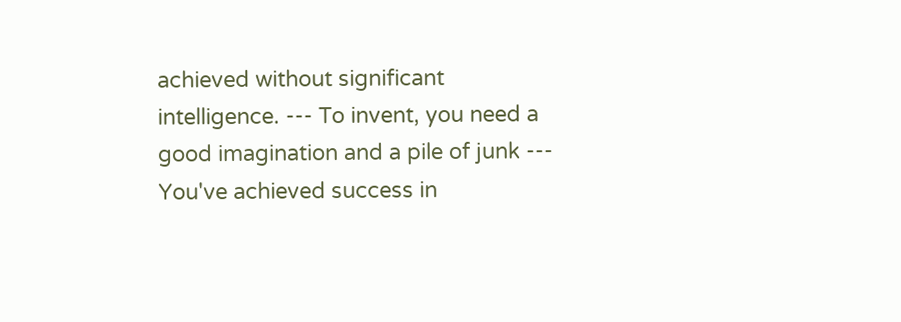achieved without significant intelligence. --- To invent, you need a good imagination and a pile of junk --- You've achieved success in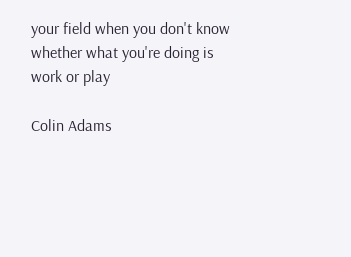your field when you don't know whether what you're doing is work or play

Colin Adams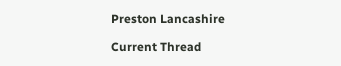Preston Lancashire

Current Thread